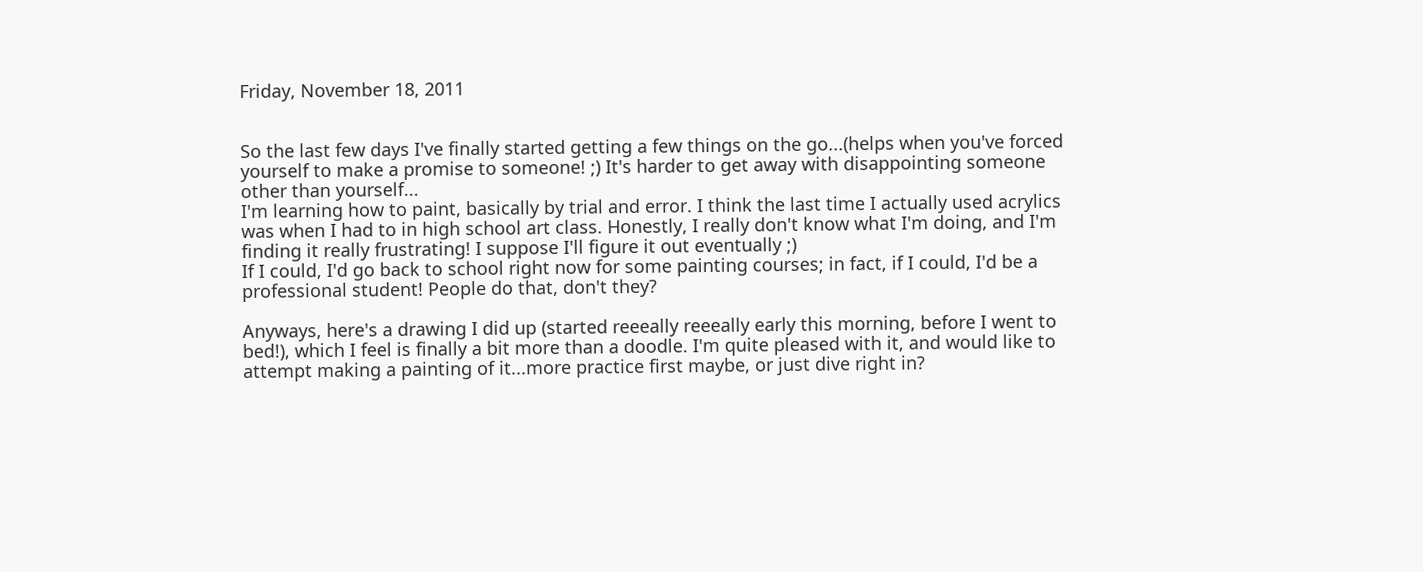Friday, November 18, 2011


So the last few days I've finally started getting a few things on the go...(helps when you've forced yourself to make a promise to someone! ;) It's harder to get away with disappointing someone other than yourself...
I'm learning how to paint, basically by trial and error. I think the last time I actually used acrylics was when I had to in high school art class. Honestly, I really don't know what I'm doing, and I'm finding it really frustrating! I suppose I'll figure it out eventually ;)
If I could, I'd go back to school right now for some painting courses; in fact, if I could, I'd be a professional student! People do that, don't they?

Anyways, here's a drawing I did up (started reeeally reeeally early this morning, before I went to bed!), which I feel is finally a bit more than a doodle. I'm quite pleased with it, and would like to attempt making a painting of it...more practice first maybe, or just dive right in?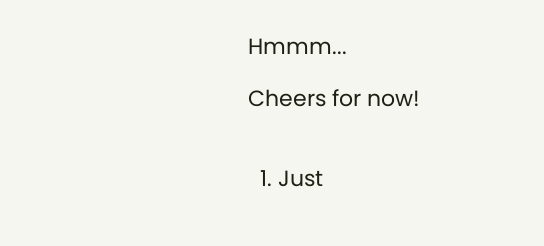Hmmm...

Cheers for now!


  1. Just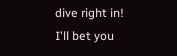dive right in! I'll bet you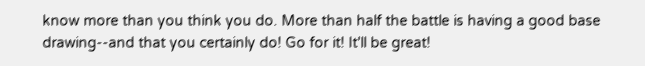know more than you think you do. More than half the battle is having a good base drawing--and that you certainly do! Go for it! It'll be great!